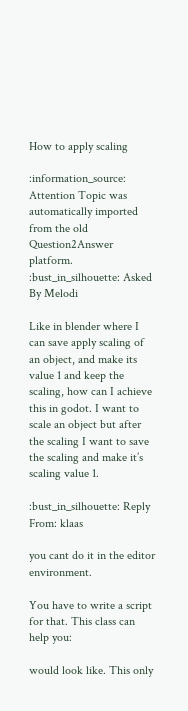How to apply scaling

:information_source: Attention Topic was automatically imported from the old Question2Answer platform.
:bust_in_silhouette: Asked By Melodi

Like in blender where I can save apply scaling of an object, and make its value 1 and keep the scaling, how can I achieve this in godot. I want to scale an object but after the scaling I want to save the scaling and make it’s scaling value 1.

:bust_in_silhouette: Reply From: klaas

you cant do it in the editor environment.

You have to write a script for that. This class can help you:

would look like. This only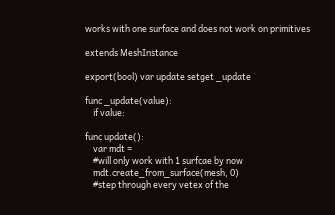works with one surface and does not work on primitives

extends MeshInstance

export(bool) var update setget _update

func _update(value):
    if value:

func update():
    var mdt =
    #will only work with 1 surfcae by now
    mdt.create_from_surface(mesh, 0)
    #step through every vetex of the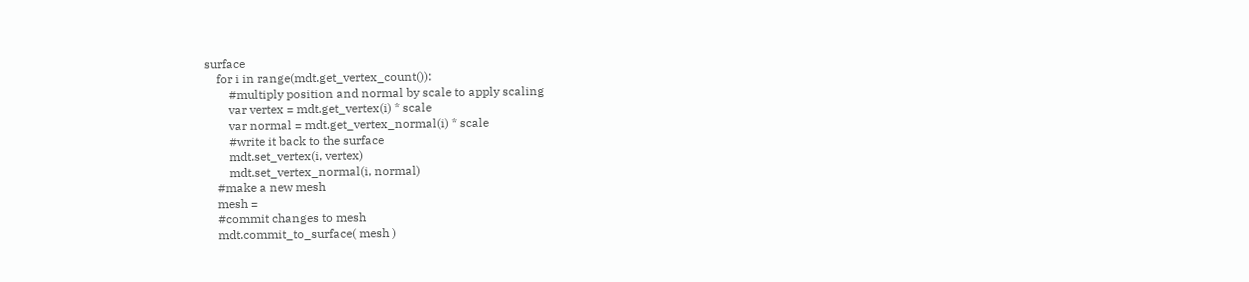surface
    for i in range(mdt.get_vertex_count()):
        #multiply position and normal by scale to apply scaling
        var vertex = mdt.get_vertex(i) * scale
        var normal = mdt.get_vertex_normal(i) * scale
        #write it back to the surface
        mdt.set_vertex(i, vertex)
        mdt.set_vertex_normal(i, normal)
    #make a new mesh
    mesh =
    #commit changes to mesh
    mdt.commit_to_surface( mesh )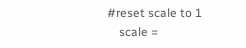#reset scale to 1
    scale =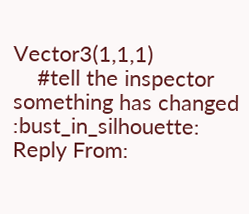Vector3(1,1,1)
    #tell the inspector something has changed
:bust_in_silhouette: Reply From: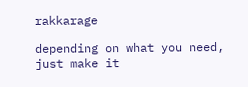rakkarage

depending on what you need, just make it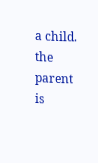a child. the parent is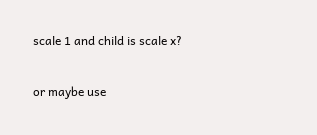scale 1 and child is scale x?

or maybe use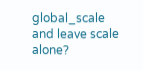global_scale and leave scale alone?